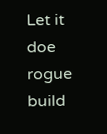Let it doe rogue build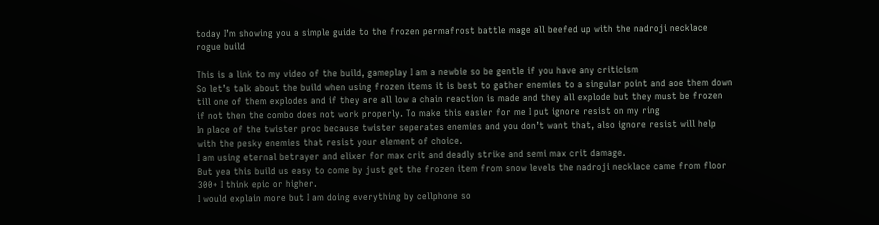today I’m showing you a simple guide to the frozen permafrost battle mage all beefed up with the nadroji necklace rogue build

This is a link to my video of the build, gameplay I am a newbie so be gentle if you have any criticism
So let’s talk about the build when using frozen items it is best to gather enemies to a singular point and aoe them down till one of them explodes and if they are all low a chain reaction is made and they all explode but they must be frozen if not then the combo does not work properly. To make this easier for me I put ignore resist on my ring
In place of the twister proc because twister seperates enemies and you don’t want that, also ignore resist will help with the pesky enemies that resist your element of choice.
I am using eternal betrayer and elixer for max crit and deadly strike and semi max crit damage.
But yea this build us easy to come by just get the frozen item from snow levels the nadroji necklace came from floor 300+ I think epic or higher.
I would explain more but I am doing everything by cellphone so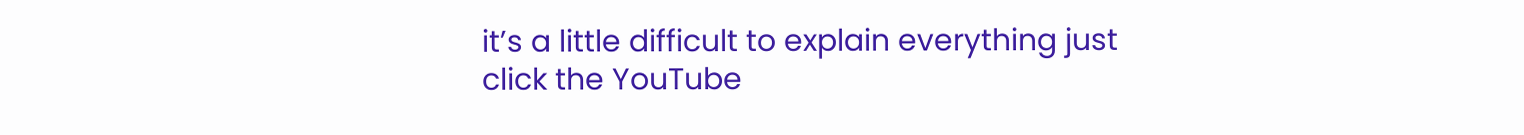it’s a little difficult to explain everything just click the YouTube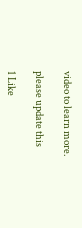video to learn more.

please update this

1 Like